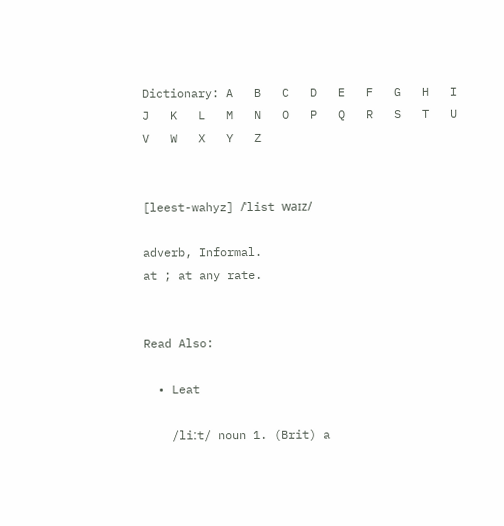Dictionary: A   B   C   D   E   F   G   H   I   J   K   L   M   N   O   P   Q   R   S   T   U   V   W   X   Y   Z


[leest-wahyz] /ˈlist waɪz/

adverb, Informal.
at ; at any rate.


Read Also:

  • Leat

    /liːt/ noun 1. (Brit) a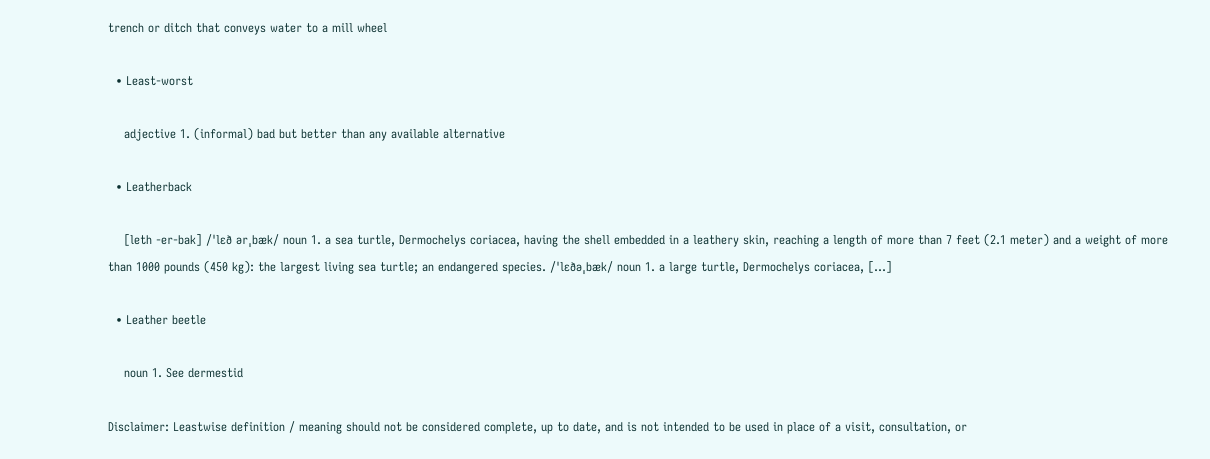trench or ditch that conveys water to a mill wheel

  • Least-worst

    adjective 1. (informal) bad but better than any available alternative

  • Leatherback

    [leth -er-bak] /ˈlɛð ərˌbæk/ noun 1. a sea turtle, Dermochelys coriacea, having the shell embedded in a leathery skin, reaching a length of more than 7 feet (2.1 meter) and a weight of more than 1000 pounds (450 kg): the largest living sea turtle; an endangered species. /ˈlɛðəˌbæk/ noun 1. a large turtle, Dermochelys coriacea, […]

  • Leather beetle

    noun 1. See dermestid

Disclaimer: Leastwise definition / meaning should not be considered complete, up to date, and is not intended to be used in place of a visit, consultation, or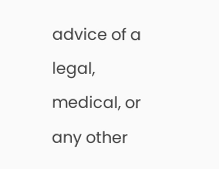advice of a legal, medical, or any other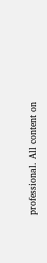professional. All content on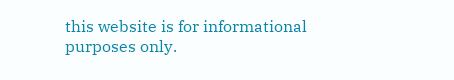this website is for informational purposes only.